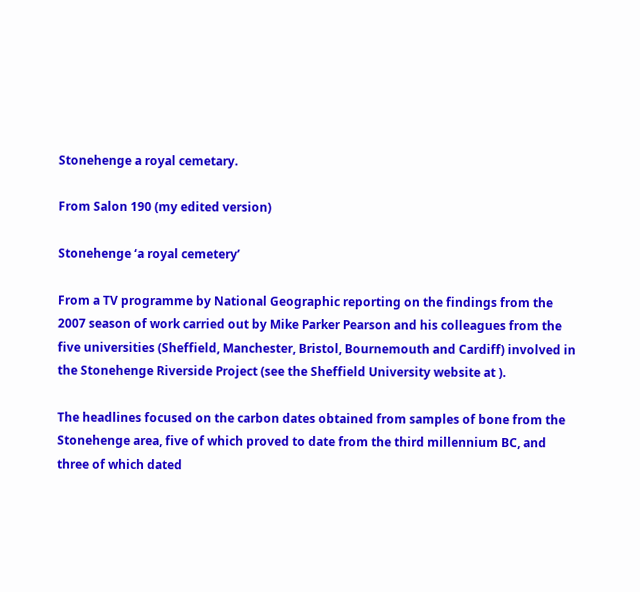Stonehenge a royal cemetary.

From Salon 190 (my edited version)

Stonehenge ‘a royal cemetery’

From a TV programme by National Geographic reporting on the findings from the 2007 season of work carried out by Mike Parker Pearson and his colleagues from the five universities (Sheffield, Manchester, Bristol, Bournemouth and Cardiff) involved in the Stonehenge Riverside Project (see the Sheffield University website at ).

The headlines focused on the carbon dates obtained from samples of bone from the Stonehenge area, five of which proved to date from the third millennium BC, and three of which dated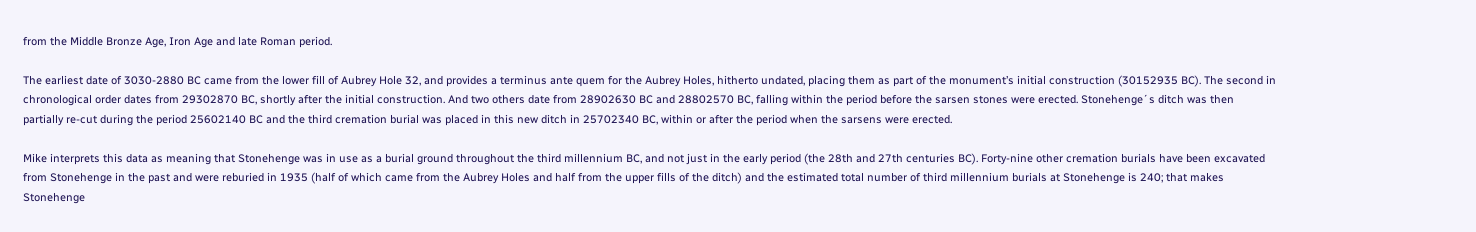from the Middle Bronze Age, Iron Age and late Roman period.

The earliest date of 3030-2880 BC came from the lower fill of Aubrey Hole 32, and provides a terminus ante quem for the Aubrey Holes, hitherto undated, placing them as part of the monument’s initial construction (30152935 BC). The second in chronological order dates from 29302870 BC, shortly after the initial construction. And two others date from 28902630 BC and 28802570 BC, falling within the period before the sarsen stones were erected. Stonehenge´s ditch was then partially re-cut during the period 25602140 BC and the third cremation burial was placed in this new ditch in 25702340 BC, within or after the period when the sarsens were erected.

Mike interprets this data as meaning that Stonehenge was in use as a burial ground throughout the third millennium BC, and not just in the early period (the 28th and 27th centuries BC). Forty-nine other cremation burials have been excavated from Stonehenge in the past and were reburied in 1935 (half of which came from the Aubrey Holes and half from the upper fills of the ditch) and the estimated total number of third millennium burials at Stonehenge is 240; that makes Stonehenge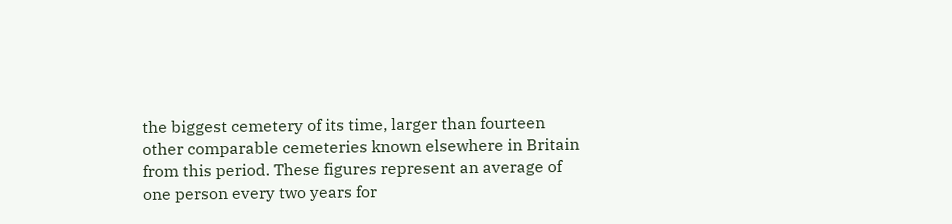the biggest cemetery of its time, larger than fourteen other comparable cemeteries known elsewhere in Britain from this period. These figures represent an average of one person every two years for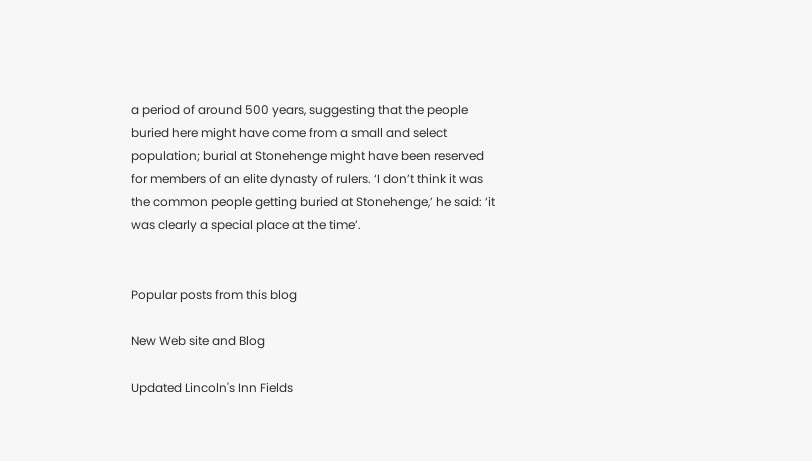a period of around 500 years, suggesting that the people buried here might have come from a small and select population; burial at Stonehenge might have been reserved for members of an elite dynasty of rulers. ‘I don’t think it was the common people getting buried at Stonehenge,’ he said: ‘it was clearly a special place at the time’.


Popular posts from this blog

New Web site and Blog

Updated Lincoln's Inn Fields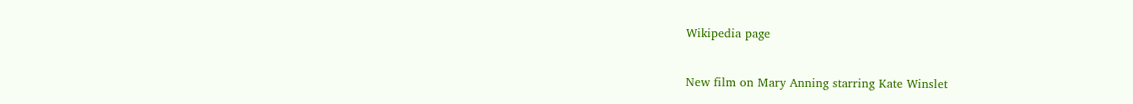Wikipedia page

New film on Mary Anning starring Kate Winslet